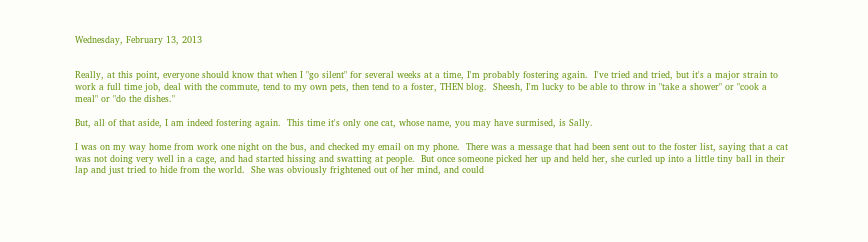Wednesday, February 13, 2013


Really, at this point, everyone should know that when I "go silent" for several weeks at a time, I'm probably fostering again.  I've tried and tried, but it's a major strain to work a full time job, deal with the commute, tend to my own pets, then tend to a foster, THEN blog.  Sheesh, I'm lucky to be able to throw in "take a shower" or "cook a meal" or "do the dishes."

But, all of that aside, I am indeed fostering again.  This time it's only one cat, whose name, you may have surmised, is Sally.

I was on my way home from work one night on the bus, and checked my email on my phone.  There was a message that had been sent out to the foster list, saying that a cat was not doing very well in a cage, and had started hissing and swatting at people.  But once someone picked her up and held her, she curled up into a little tiny ball in their lap and just tried to hide from the world.  She was obviously frightened out of her mind, and could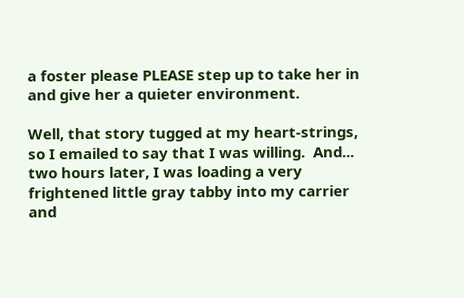a foster please PLEASE step up to take her in and give her a quieter environment.

Well, that story tugged at my heart-strings, so I emailed to say that I was willing.  And...  two hours later, I was loading a very frightened little gray tabby into my carrier and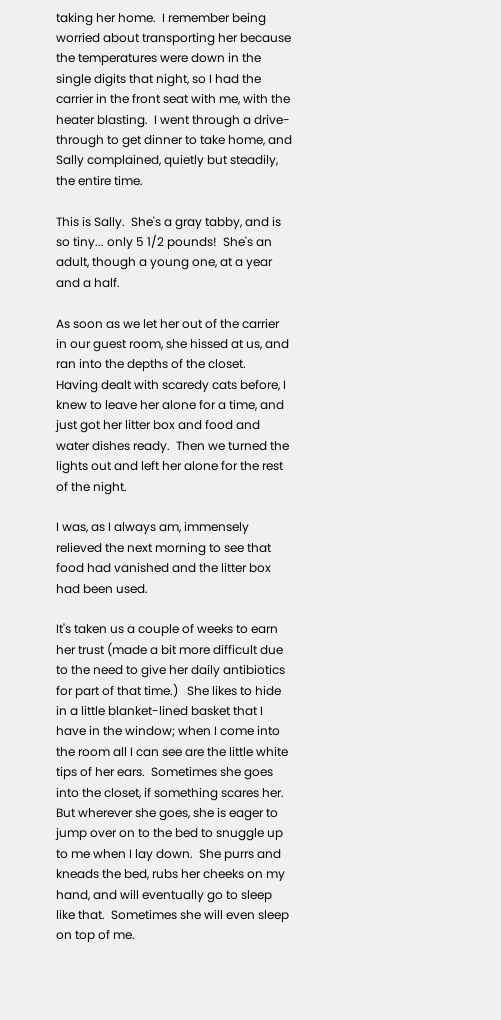taking her home.  I remember being worried about transporting her because the temperatures were down in the single digits that night, so I had the carrier in the front seat with me, with the heater blasting.  I went through a drive-through to get dinner to take home, and Sally complained, quietly but steadily, the entire time.

This is Sally.  She's a gray tabby, and is so tiny... only 5 1/2 pounds!  She's an adult, though a young one, at a year and a half.

As soon as we let her out of the carrier in our guest room, she hissed at us, and ran into the depths of the closet.  Having dealt with scaredy cats before, I knew to leave her alone for a time, and just got her litter box and food and water dishes ready.  Then we turned the lights out and left her alone for the rest of the night.

I was, as I always am, immensely relieved the next morning to see that food had vanished and the litter box had been used.

It's taken us a couple of weeks to earn her trust (made a bit more difficult due to the need to give her daily antibiotics for part of that time.)   She likes to hide in a little blanket-lined basket that I have in the window; when I come into the room all I can see are the little white tips of her ears.  Sometimes she goes into the closet, if something scares her.  But wherever she goes, she is eager to jump over on to the bed to snuggle up to me when I lay down.  She purrs and kneads the bed, rubs her cheeks on my hand, and will eventually go to sleep like that.  Sometimes she will even sleep on top of me.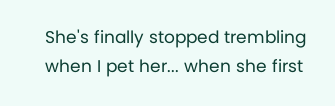She's finally stopped trembling when I pet her... when she first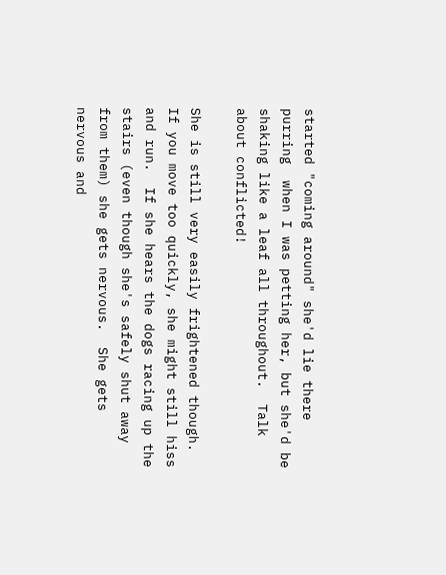started "coming around" she'd lie there purring  when I was petting her, but she'd be shaking like a leaf all throughout.  Talk about conflicted!

She is still very easily frightened though.  If you move too quickly, she might still hiss and run.  If she hears the dogs racing up the stairs (even though she's safely shut away from them) she gets nervous.  She gets nervous and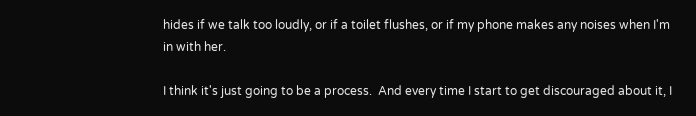hides if we talk too loudly, or if a toilet flushes, or if my phone makes any noises when I'm in with her.

I think it's just going to be a process.  And every time I start to get discouraged about it, I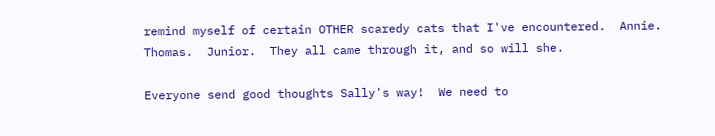remind myself of certain OTHER scaredy cats that I've encountered.  Annie.  Thomas.  Junior.  They all came through it, and so will she.

Everyone send good thoughts Sally's way!  We need to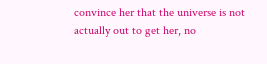convince her that the universe is not actually out to get her, no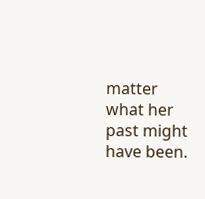matter what her past might have been.